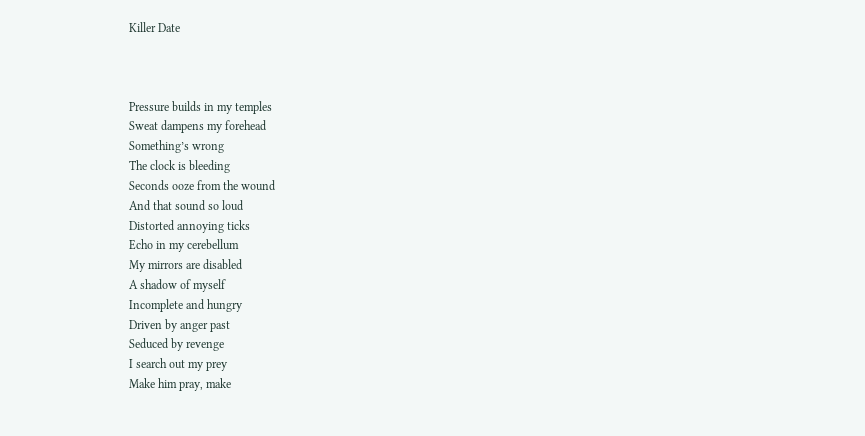Killer Date



Pressure builds in my temples
Sweat dampens my forehead
Something’s wrong
The clock is bleeding
Seconds ooze from the wound
And that sound so loud
Distorted annoying ticks
Echo in my cerebellum
My mirrors are disabled
A shadow of myself
Incomplete and hungry
Driven by anger past
Seduced by revenge
I search out my prey
Make him pray, make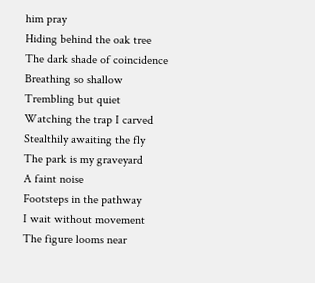him pray
Hiding behind the oak tree
The dark shade of coincidence
Breathing so shallow
Trembling but quiet
Watching the trap I carved
Stealthily awaiting the fly
The park is my graveyard
A faint noise
Footsteps in the pathway
I wait without movement
The figure looms near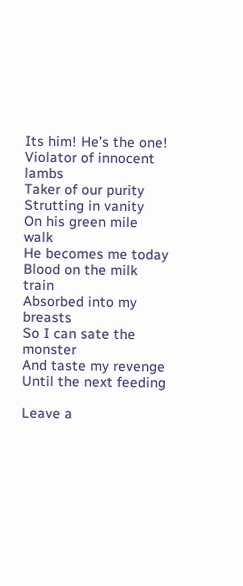Its him! He’s the one!
Violator of innocent lambs
Taker of our purity
Strutting in vanity
On his green mile walk
He becomes me today
Blood on the milk train
Absorbed into my breasts
So I can sate the monster
And taste my revenge
Until the next feeding

Leave a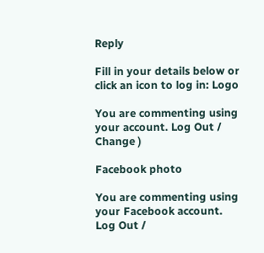Reply

Fill in your details below or click an icon to log in: Logo

You are commenting using your account. Log Out /  Change )

Facebook photo

You are commenting using your Facebook account. Log Out /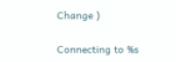Change )

Connecting to %s